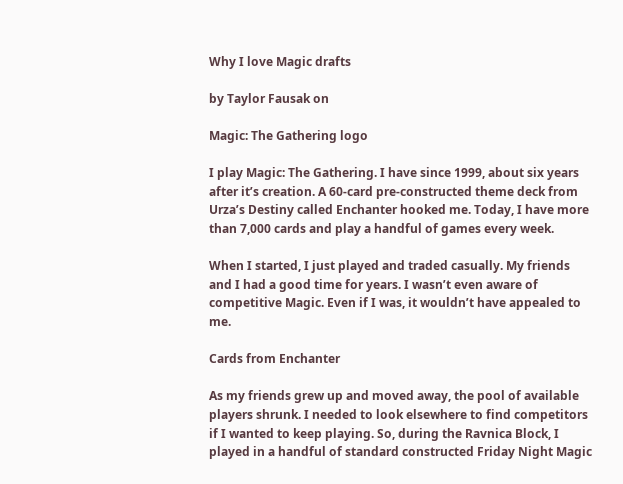Why I love Magic drafts

by Taylor Fausak on

Magic: The Gathering logo

I play Magic: The Gathering. I have since 1999, about six years after it’s creation. A 60-card pre-constructed theme deck from Urza’s Destiny called Enchanter hooked me. Today, I have more than 7,000 cards and play a handful of games every week.

When I started, I just played and traded casually. My friends and I had a good time for years. I wasn’t even aware of competitive Magic. Even if I was, it wouldn’t have appealed to me.

Cards from Enchanter

As my friends grew up and moved away, the pool of available players shrunk. I needed to look elsewhere to find competitors if I wanted to keep playing. So, during the Ravnica Block, I played in a handful of standard constructed Friday Night Magic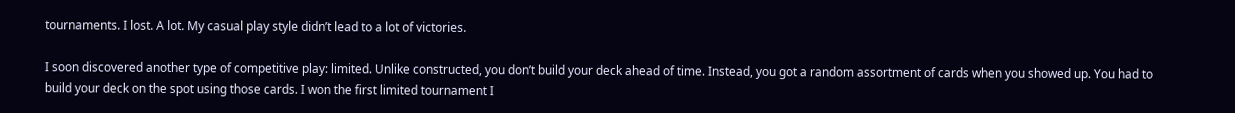tournaments. I lost. A lot. My casual play style didn’t lead to a lot of victories.

I soon discovered another type of competitive play: limited. Unlike constructed, you don’t build your deck ahead of time. Instead, you got a random assortment of cards when you showed up. You had to build your deck on the spot using those cards. I won the first limited tournament I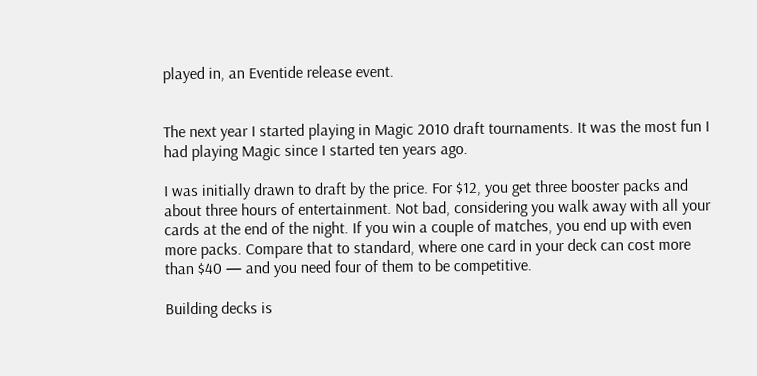played in, an Eventide release event.


The next year I started playing in Magic 2010 draft tournaments. It was the most fun I had playing Magic since I started ten years ago.

I was initially drawn to draft by the price. For $12, you get three booster packs and about three hours of entertainment. Not bad, considering you walk away with all your cards at the end of the night. If you win a couple of matches, you end up with even more packs. Compare that to standard, where one card in your deck can cost more than $40 — and you need four of them to be competitive.

Building decks is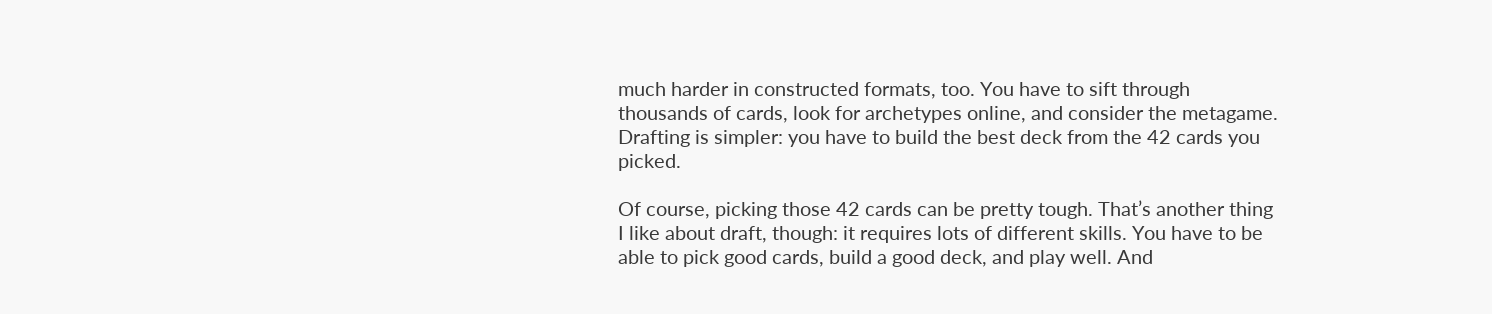much harder in constructed formats, too. You have to sift through thousands of cards, look for archetypes online, and consider the metagame. Drafting is simpler: you have to build the best deck from the 42 cards you picked.

Of course, picking those 42 cards can be pretty tough. That’s another thing I like about draft, though: it requires lots of different skills. You have to be able to pick good cards, build a good deck, and play well. And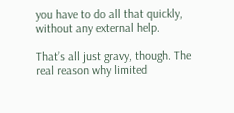you have to do all that quickly, without any external help.

That’s all just gravy, though. The real reason why limited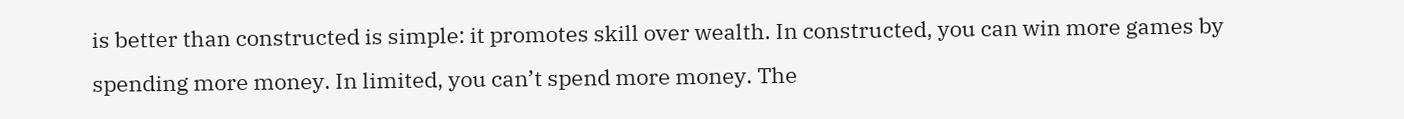is better than constructed is simple: it promotes skill over wealth. In constructed, you can win more games by spending more money. In limited, you can’t spend more money. The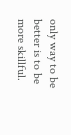only way to be better is to be more skillful.